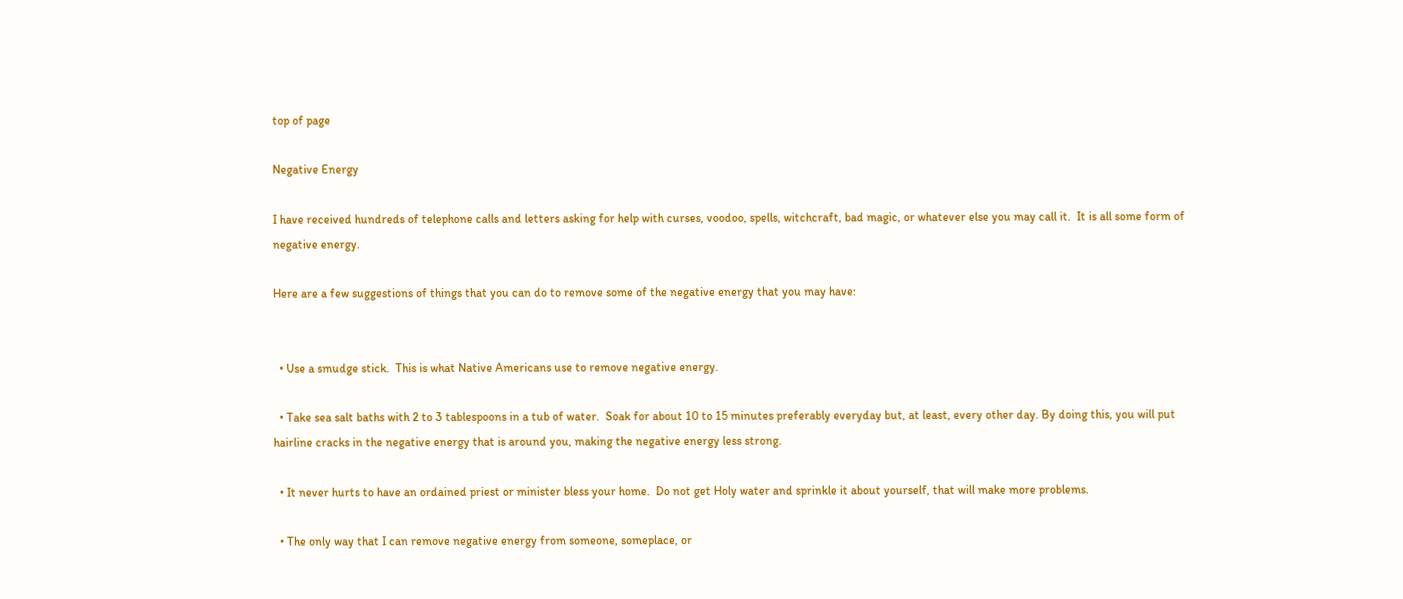top of page

Negative Energy

I have received hundreds of telephone calls and letters asking for help with curses, voodoo, spells, witchcraft, bad magic, or whatever else you may call it.  It is all some form of negative energy.

Here are a few suggestions of things that you can do to remove some of the negative energy that you may have:


  • Use a smudge stick.  This is what Native Americans use to remove negative energy.

  • Take sea salt baths with 2 to 3 tablespoons in a tub of water.  Soak for about 10 to 15 minutes preferably everyday but, at least, every other day. By doing this, you will put hairline cracks in the negative energy that is around you, making the negative energy less strong.

  • It never hurts to have an ordained priest or minister bless your home.  Do not get Holy water and sprinkle it about yourself, that will make more problems.

  • The only way that I can remove negative energy from someone, someplace, or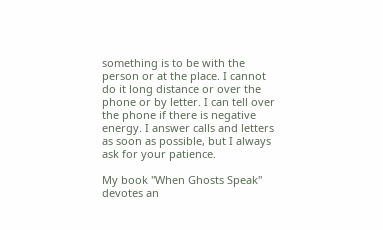something is to be with the person or at the place. I cannot do it long distance or over the phone or by letter. I can tell over the phone if there is negative energy. I answer calls and letters as soon as possible, but I always ask for your patience.

My book "When Ghosts Speak" devotes an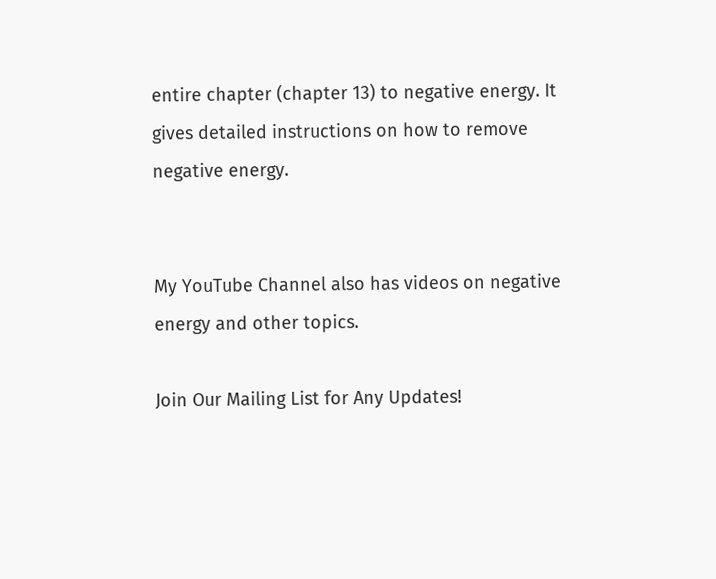entire chapter (chapter 13) to negative energy. It gives detailed instructions on how to remove negative energy.


My YouTube Channel also has videos on negative energy and other topics.

Join Our Mailing List for Any Updates!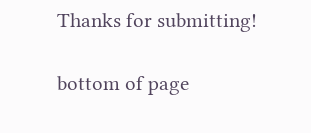Thanks for submitting!

bottom of page